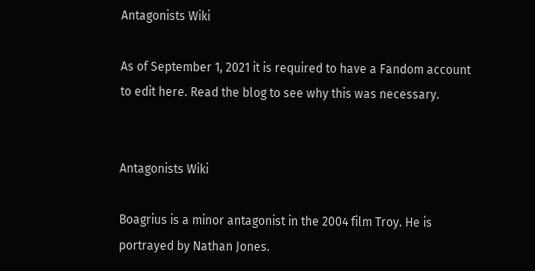Antagonists Wiki

As of September 1, 2021 it is required to have a Fandom account to edit here. Read the blog to see why this was necessary.


Antagonists Wiki

Boagrius is a minor antagonist in the 2004 film Troy. He is portrayed by Nathan Jones.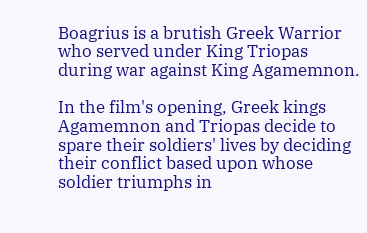Boagrius is a brutish Greek Warrior who served under King Triopas during war against King Agamemnon.

In the film's opening, Greek kings Agamemnon and Triopas decide to spare their soldiers' lives by deciding their conflict based upon whose soldier triumphs in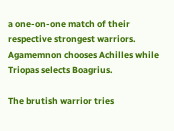a one-on-one match of their respective strongest warriors. Agamemnon chooses Achilles while Triopas selects Boagrius.

The brutish warrior tries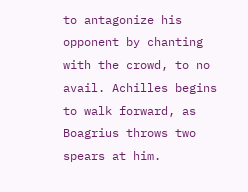to antagonize his opponent by chanting with the crowd, to no avail. Achilles begins to walk forward, as Boagrius throws two spears at him.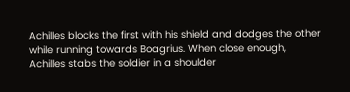Achilles blocks the first with his shield and dodges the other while running towards Boagrius. When close enough, Achilles stabs the soldier in a shoulder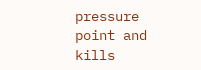pressure point and kills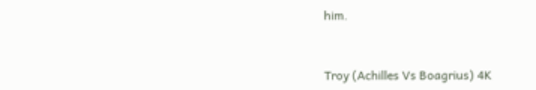him.



Troy (Achilles Vs Boagrius) 4K